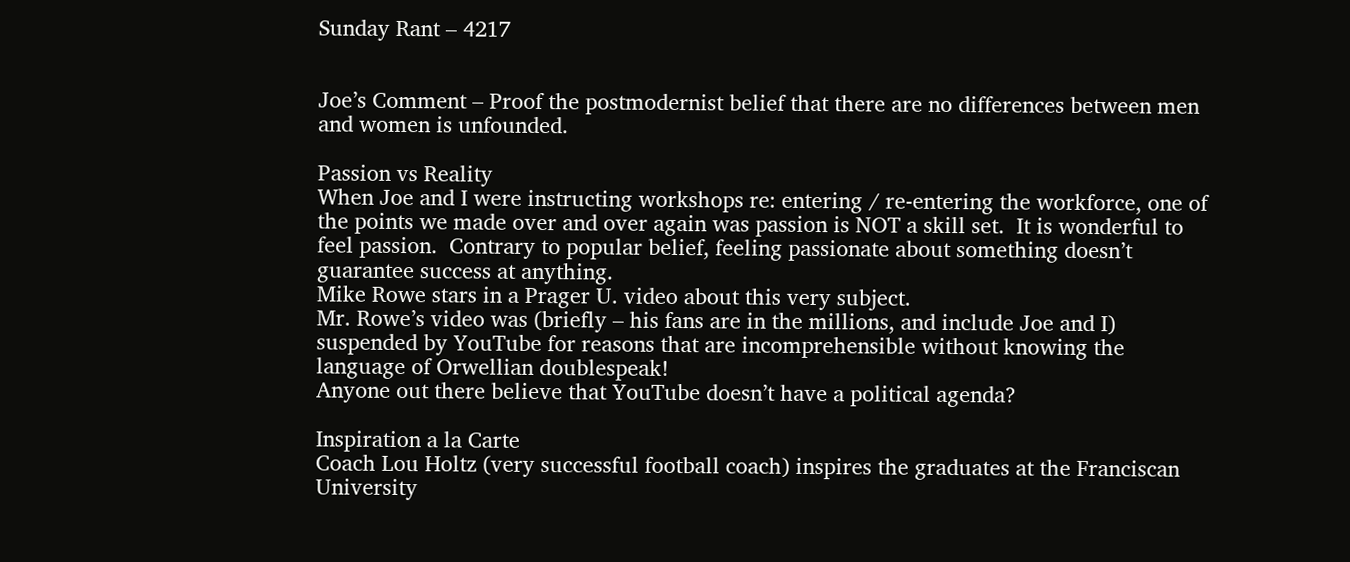Sunday Rant – 4217


Joe’s Comment – Proof the postmodernist belief that there are no differences between men and women is unfounded.

Passion vs Reality
When Joe and I were instructing workshops re: entering / re-entering the workforce, one of the points we made over and over again was passion is NOT a skill set.  It is wonderful to feel passion.  Contrary to popular belief, feeling passionate about something doesn’t guarantee success at anything.
Mike Rowe stars in a Prager U. video about this very subject.
Mr. Rowe’s video was (briefly – his fans are in the millions, and include Joe and I) suspended by YouTube for reasons that are incomprehensible without knowing the language of Orwellian doublespeak!
Anyone out there believe that YouTube doesn’t have a political agenda?

Inspiration a la Carte
Coach Lou Holtz (very successful football coach) inspires the graduates at the Franciscan University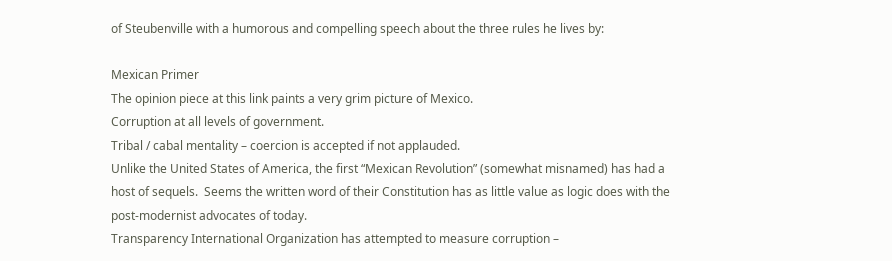of Steubenville with a humorous and compelling speech about the three rules he lives by:

Mexican Primer
The opinion piece at this link paints a very grim picture of Mexico.
Corruption at all levels of government.
Tribal / cabal mentality – coercion is accepted if not applauded.
Unlike the United States of America, the first “Mexican Revolution” (somewhat misnamed) has had a host of sequels.  Seems the written word of their Constitution has as little value as logic does with the post-modernist advocates of today.
Transparency International Organization has attempted to measure corruption –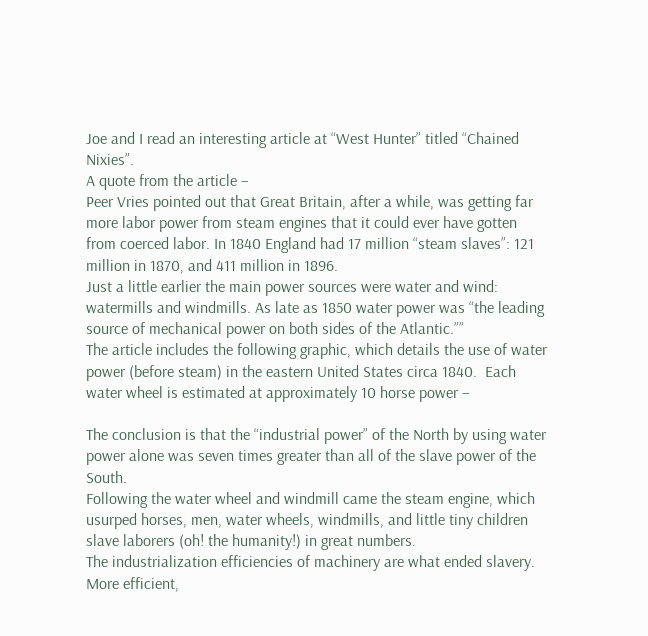Joe and I read an interesting article at “West Hunter” titled “Chained Nixies”.
A quote from the article –
Peer Vries pointed out that Great Britain, after a while, was getting far more labor power from steam engines that it could ever have gotten from coerced labor. In 1840 England had 17 million “steam slaves”: 121 million in 1870, and 411 million in 1896.
Just a little earlier the main power sources were water and wind: watermills and windmills. As late as 1850 water power was “the leading source of mechanical power on both sides of the Atlantic.””
The article includes the following graphic, which details the use of water power (before steam) in the eastern United States circa 1840.  Each water wheel is estimated at approximately 10 horse power –

The conclusion is that the “industrial power” of the North by using water power alone was seven times greater than all of the slave power of the South.
Following the water wheel and windmill came the steam engine, which usurped horses, men, water wheels, windmills, and little tiny children slave laborers (oh! the humanity!) in great numbers.
The industrialization efficiencies of machinery are what ended slavery.
More efficient,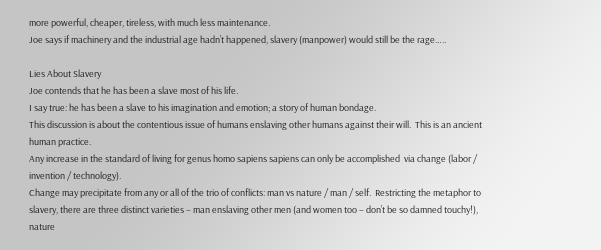more powerful, cheaper, tireless, with much less maintenance.
Joe says if machinery and the industrial age hadn’t happened, slavery (manpower) would still be the rage…..

Lies About Slavery
Joe contends that he has been a slave most of his life.
I say true: he has been a slave to his imagination and emotion; a story of human bondage.
This discussion is about the contentious issue of humans enslaving other humans against their will.  This is an ancient human practice.
Any increase in the standard of living for genus homo sapiens sapiens can only be accomplished  via change (labor / invention / technology).
Change may precipitate from any or all of the trio of conflicts: man vs nature / man / self.  Restricting the metaphor to slavery, there are three distinct varieties – man enslaving other men (and women too – don’t be so damned touchy!), nature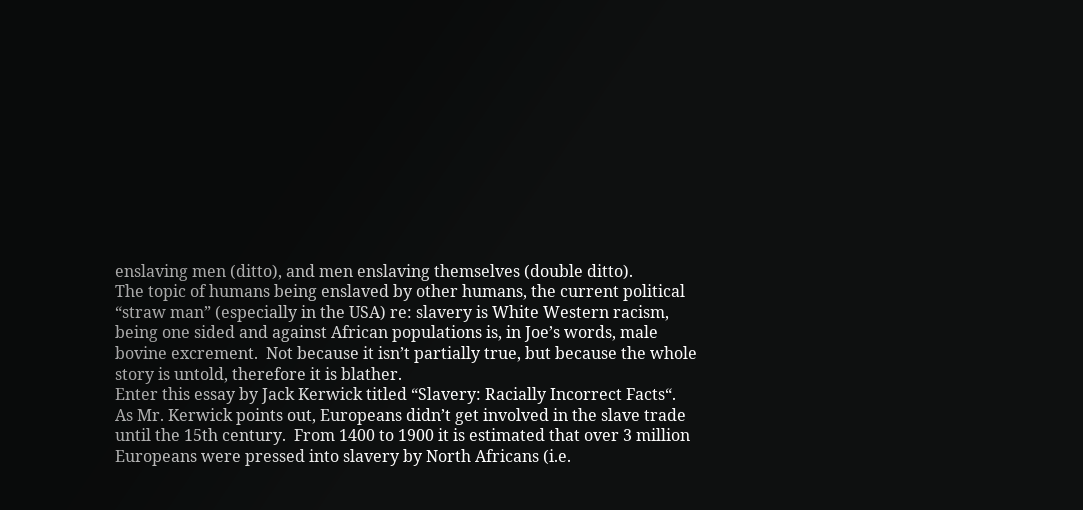enslaving men (ditto), and men enslaving themselves (double ditto).
The topic of humans being enslaved by other humans, the current political “straw man” (especially in the USA) re: slavery is White Western racism, being one sided and against African populations is, in Joe’s words, male bovine excrement.  Not because it isn’t partially true, but because the whole story is untold, therefore it is blather.
Enter this essay by Jack Kerwick titled “Slavery: Racially Incorrect Facts“.
As Mr. Kerwick points out, Europeans didn’t get involved in the slave trade until the 15th century.  From 1400 to 1900 it is estimated that over 3 million Europeans were pressed into slavery by North Africans (i.e.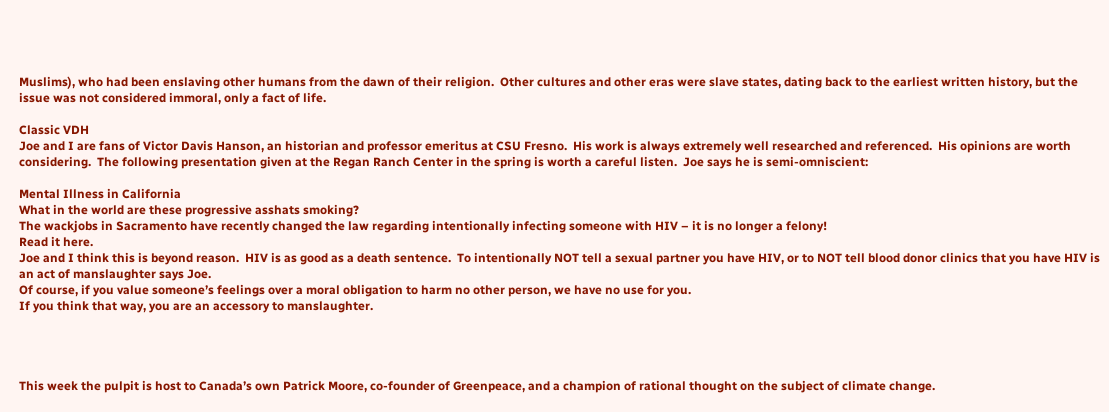Muslims), who had been enslaving other humans from the dawn of their religion.  Other cultures and other eras were slave states, dating back to the earliest written history, but the issue was not considered immoral, only a fact of life.

Classic VDH
Joe and I are fans of Victor Davis Hanson, an historian and professor emeritus at CSU Fresno.  His work is always extremely well researched and referenced.  His opinions are worth considering.  The following presentation given at the Regan Ranch Center in the spring is worth a careful listen.  Joe says he is semi-omniscient:

Mental Illness in California
What in the world are these progressive asshats smoking?
The wackjobs in Sacramento have recently changed the law regarding intentionally infecting someone with HIV – it is no longer a felony!
Read it here.
Joe and I think this is beyond reason.  HIV is as good as a death sentence.  To intentionally NOT tell a sexual partner you have HIV, or to NOT tell blood donor clinics that you have HIV is an act of manslaughter says Joe.
Of course, if you value someone’s feelings over a moral obligation to harm no other person, we have no use for you.
If you think that way, you are an accessory to manslaughter.




This week the pulpit is host to Canada’s own Patrick Moore, co-founder of Greenpeace, and a champion of rational thought on the subject of climate change.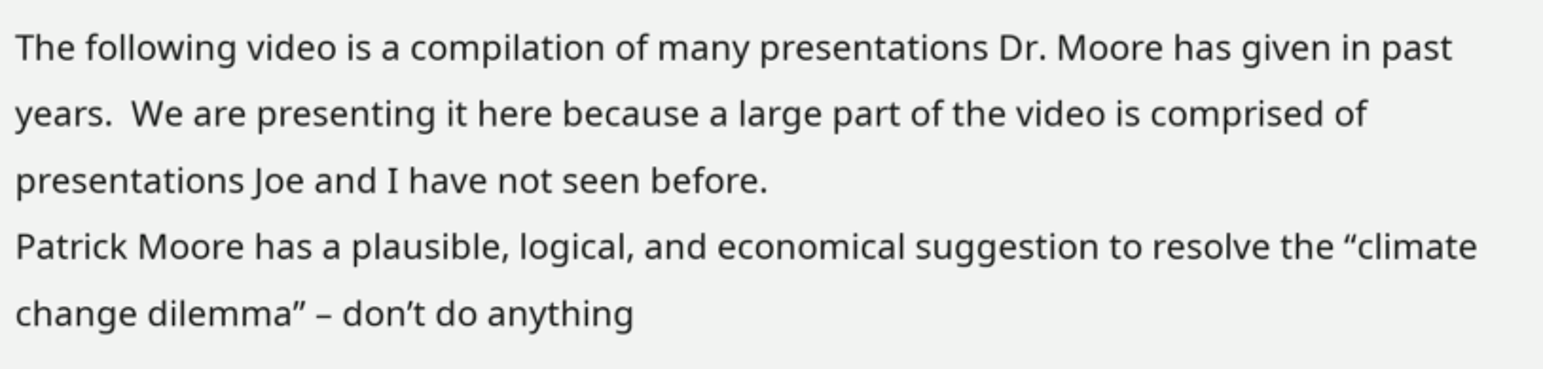The following video is a compilation of many presentations Dr. Moore has given in past years.  We are presenting it here because a large part of the video is comprised of presentations Joe and I have not seen before.
Patrick Moore has a plausible, logical, and economical suggestion to resolve the “climate change dilemma” – don’t do anything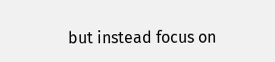but instead focus on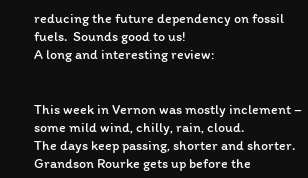reducing the future dependency on fossil fuels.  Sounds good to us!
A long and interesting review:


This week in Vernon was mostly inclement – some mild wind, chilly, rain, cloud.
The days keep passing, shorter and shorter.
Grandson Rourke gets up before the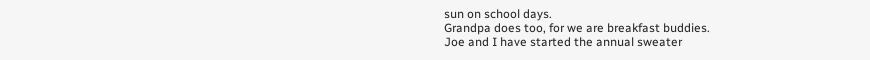sun on school days.
Grandpa does too, for we are breakfast buddies.
Joe and I have started the annual sweater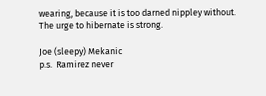wearing, because it is too darned nippley without.
The urge to hibernate is strong.

Joe (sleepy) Mekanic
p.s.  Ramirez never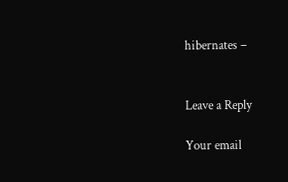hibernates –


Leave a Reply

Your email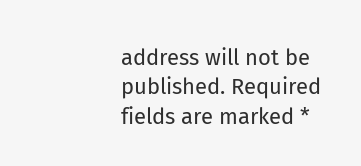address will not be published. Required fields are marked *